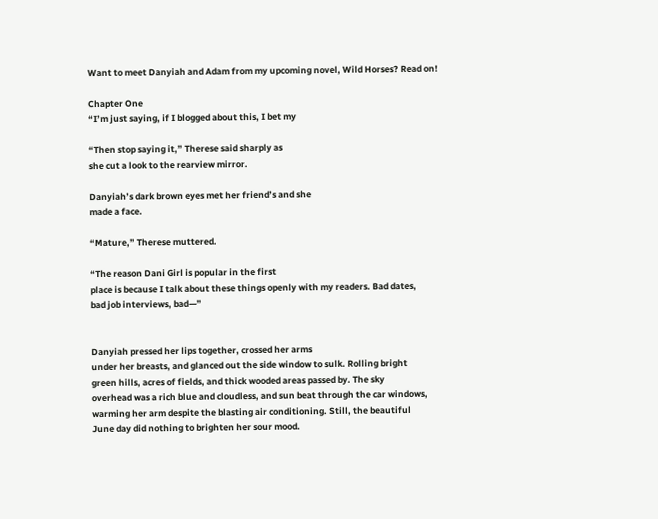Want to meet Danyiah and Adam from my upcoming novel, Wild Horses? Read on!

Chapter One
“I’m just saying, if I blogged about this, I bet my

“Then stop saying it,” Therese said sharply as
she cut a look to the rearview mirror.

Danyiah’s dark brown eyes met her friend’s and she
made a face.

“Mature,” Therese muttered.

“The reason Dani Girl is popular in the first
place is because I talk about these things openly with my readers. Bad dates,
bad job interviews, bad—”


Danyiah pressed her lips together, crossed her arms
under her breasts, and glanced out the side window to sulk. Rolling bright
green hills, acres of fields, and thick wooded areas passed by. The sky
overhead was a rich blue and cloudless, and sun beat through the car windows,
warming her arm despite the blasting air conditioning. Still, the beautiful
June day did nothing to brighten her sour mood.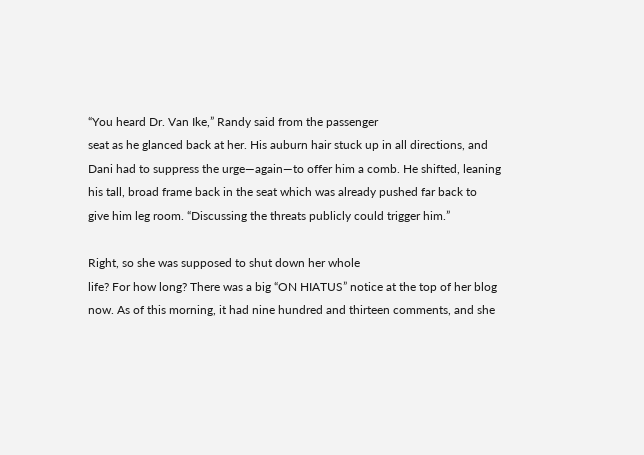“You heard Dr. Van Ike,” Randy said from the passenger
seat as he glanced back at her. His auburn hair stuck up in all directions, and
Dani had to suppress the urge—again—to offer him a comb. He shifted, leaning
his tall, broad frame back in the seat which was already pushed far back to
give him leg room. “Discussing the threats publicly could trigger him.”

Right, so she was supposed to shut down her whole
life? For how long? There was a big “ON HIATUS” notice at the top of her blog
now. As of this morning, it had nine hundred and thirteen comments, and she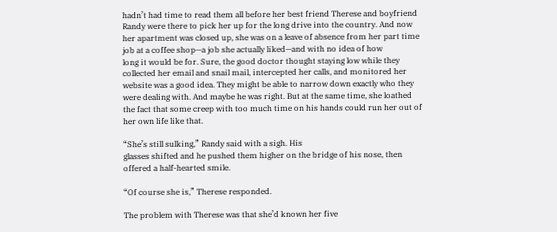hadn’t had time to read them all before her best friend Therese and boyfriend
Randy were there to pick her up for the long drive into the country. And now
her apartment was closed up, she was on a leave of absence from her part time
job at a coffee shop—a job she actually liked—and with no idea of how
long it would be for. Sure, the good doctor thought staying low while they
collected her email and snail mail, intercepted her calls, and monitored her
website was a good idea. They might be able to narrow down exactly who they
were dealing with. And maybe he was right. But at the same time, she loathed
the fact that some creep with too much time on his hands could run her out of
her own life like that.

“She’s still sulking,” Randy said with a sigh. His
glasses shifted and he pushed them higher on the bridge of his nose, then
offered a half-hearted smile.

“Of course she is,” Therese responded.

The problem with Therese was that she’d known her five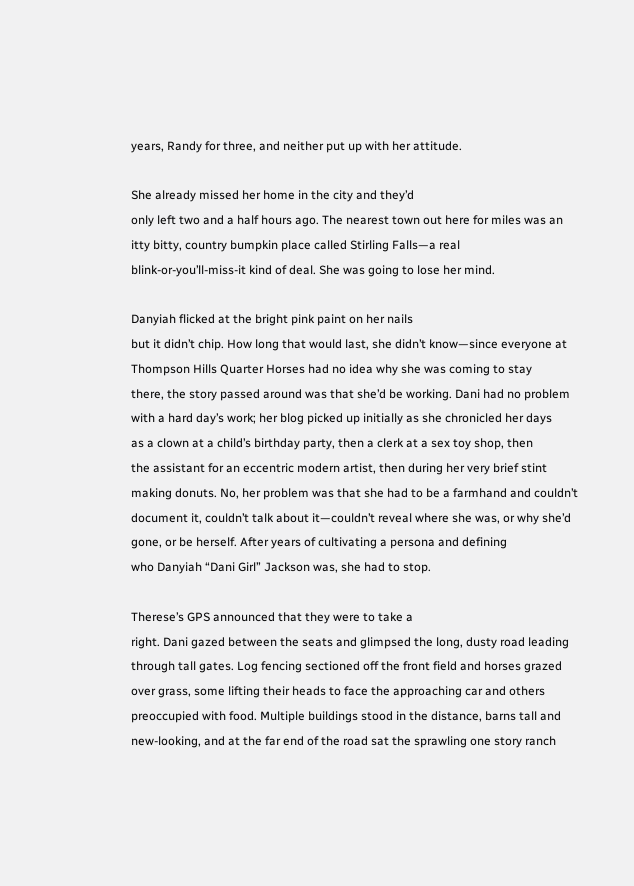years, Randy for three, and neither put up with her attitude.

She already missed her home in the city and they’d
only left two and a half hours ago. The nearest town out here for miles was an
itty bitty, country bumpkin place called Stirling Falls—a real
blink-or-you’ll-miss-it kind of deal. She was going to lose her mind.

Danyiah flicked at the bright pink paint on her nails
but it didn’t chip. How long that would last, she didn’t know—since everyone at
Thompson Hills Quarter Horses had no idea why she was coming to stay
there, the story passed around was that she’d be working. Dani had no problem
with a hard day’s work; her blog picked up initially as she chronicled her days
as a clown at a child’s birthday party, then a clerk at a sex toy shop, then
the assistant for an eccentric modern artist, then during her very brief stint
making donuts. No, her problem was that she had to be a farmhand and couldn’t
document it, couldn’t talk about it—couldn’t reveal where she was, or why she’d
gone, or be herself. After years of cultivating a persona and defining
who Danyiah “Dani Girl” Jackson was, she had to stop.

Therese’s GPS announced that they were to take a
right. Dani gazed between the seats and glimpsed the long, dusty road leading
through tall gates. Log fencing sectioned off the front field and horses grazed
over grass, some lifting their heads to face the approaching car and others
preoccupied with food. Multiple buildings stood in the distance, barns tall and
new-looking, and at the far end of the road sat the sprawling one story ranch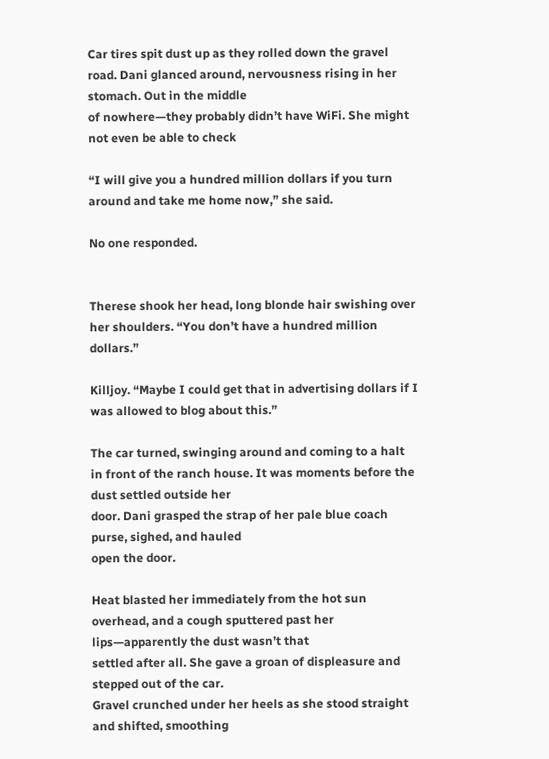Car tires spit dust up as they rolled down the gravel
road. Dani glanced around, nervousness rising in her stomach. Out in the middle
of nowhere—they probably didn’t have WiFi. She might not even be able to check

“I will give you a hundred million dollars if you turn
around and take me home now,” she said.

No one responded.


Therese shook her head, long blonde hair swishing over
her shoulders. “You don’t have a hundred million dollars.”

Killjoy. “Maybe I could get that in advertising dollars if I
was allowed to blog about this.”

The car turned, swinging around and coming to a halt
in front of the ranch house. It was moments before the dust settled outside her
door. Dani grasped the strap of her pale blue coach purse, sighed, and hauled
open the door.

Heat blasted her immediately from the hot sun
overhead, and a cough sputtered past her lips—apparently the dust wasn’t that
settled after all. She gave a groan of displeasure and stepped out of the car.
Gravel crunched under her heels as she stood straight and shifted, smoothing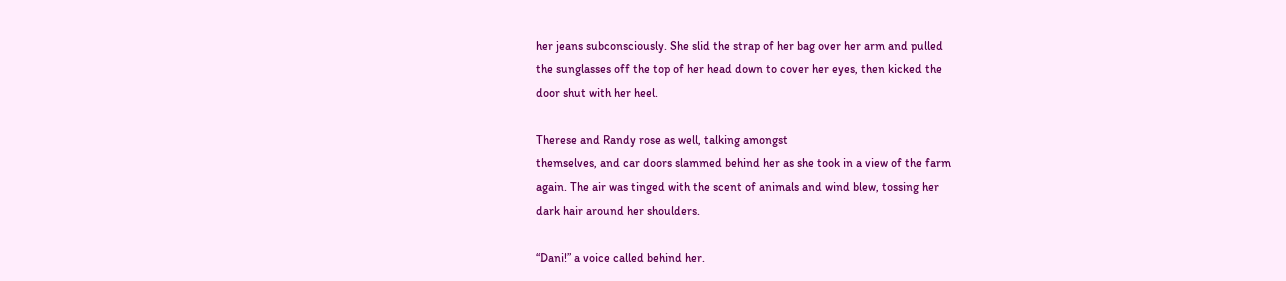her jeans subconsciously. She slid the strap of her bag over her arm and pulled
the sunglasses off the top of her head down to cover her eyes, then kicked the
door shut with her heel.

Therese and Randy rose as well, talking amongst
themselves, and car doors slammed behind her as she took in a view of the farm
again. The air was tinged with the scent of animals and wind blew, tossing her
dark hair around her shoulders.

“Dani!” a voice called behind her.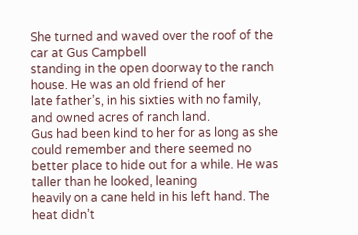She turned and waved over the roof of the car at Gus Campbell
standing in the open doorway to the ranch house. He was an old friend of her
late father’s, in his sixties with no family, and owned acres of ranch land.
Gus had been kind to her for as long as she could remember and there seemed no
better place to hide out for a while. He was taller than he looked, leaning
heavily on a cane held in his left hand. The heat didn’t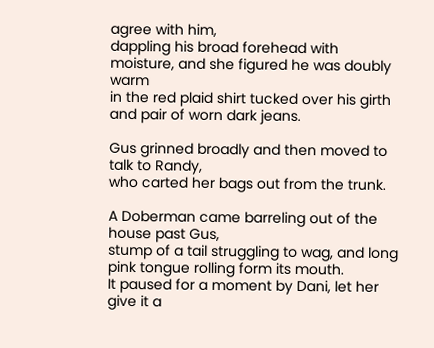agree with him,
dappling his broad forehead with moisture, and she figured he was doubly warm
in the red plaid shirt tucked over his girth and pair of worn dark jeans.

Gus grinned broadly and then moved to talk to Randy,
who carted her bags out from the trunk.

A Doberman came barreling out of the house past Gus,
stump of a tail struggling to wag, and long pink tongue rolling form its mouth.
It paused for a moment by Dani, let her give it a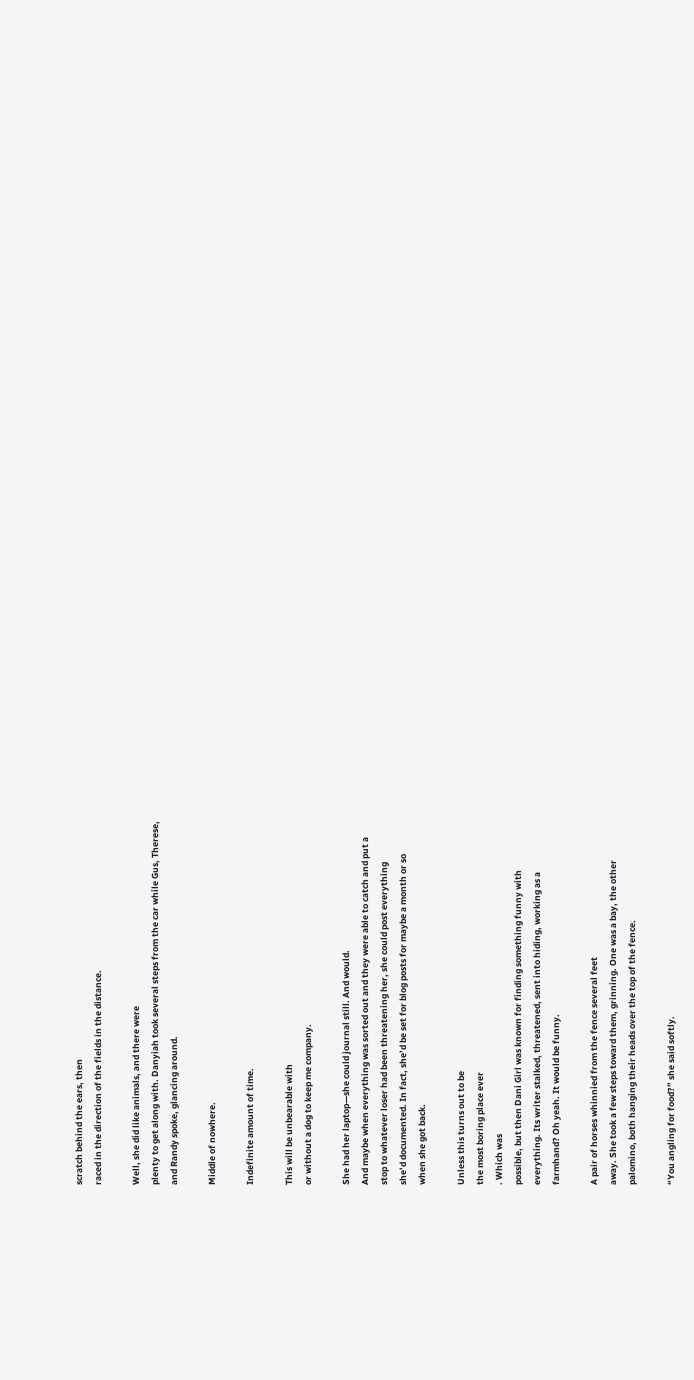scratch behind the ears, then
raced in the direction of the fields in the distance.

Well, she did like animals, and there were
plenty to get along with. Danyiah took several steps from the car while Gus, Therese,
and Randy spoke, glancing around.

Middle of nowhere.

Indefinite amount of time.

This will be unbearable with
or without a dog to keep me company.

She had her laptop—she could journal still. And would.
And maybe when everything was sorted out and they were able to catch and put a
stop to whatever loser had been threatening her, she could post everything
she’d documented. In fact, she’d be set for blog posts for maybe a month or so
when she got back.

Unless this turns out to be
the most boring place ever
. Which was
possible, but then Dani Girl was known for finding something funny with
everything. Its writer stalked, threatened, sent into hiding, working as a
farmhand? Oh yeah. It would be funny.

A pair of horses whinnied from the fence several feet
away. She took a few steps toward them, grinning. One was a bay, the other
palomino, both hanging their heads over the top of the fence.

“You angling for food?” she said softly.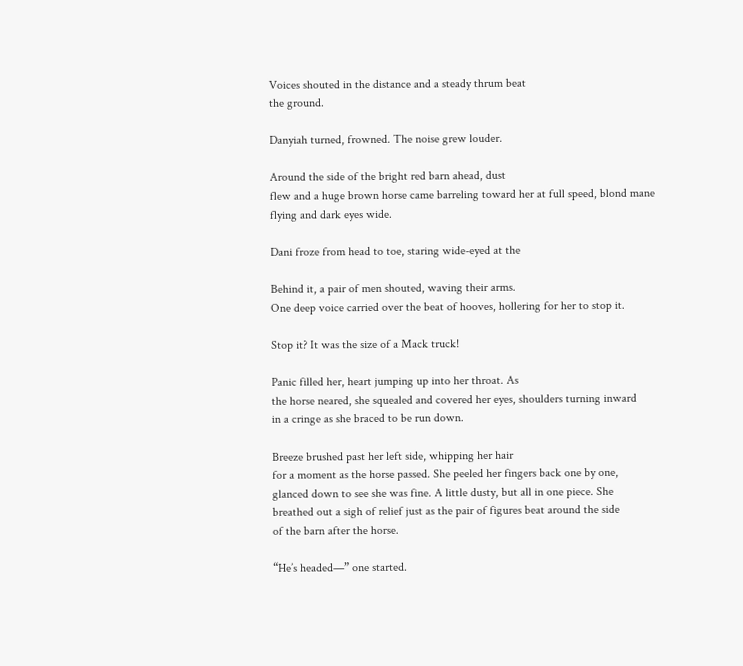Voices shouted in the distance and a steady thrum beat
the ground.

Danyiah turned, frowned. The noise grew louder.

Around the side of the bright red barn ahead, dust
flew and a huge brown horse came barreling toward her at full speed, blond mane
flying and dark eyes wide.

Dani froze from head to toe, staring wide-eyed at the

Behind it, a pair of men shouted, waving their arms.
One deep voice carried over the beat of hooves, hollering for her to stop it.

Stop it? It was the size of a Mack truck!

Panic filled her, heart jumping up into her throat. As
the horse neared, she squealed and covered her eyes, shoulders turning inward
in a cringe as she braced to be run down.

Breeze brushed past her left side, whipping her hair
for a moment as the horse passed. She peeled her fingers back one by one,
glanced down to see she was fine. A little dusty, but all in one piece. She
breathed out a sigh of relief just as the pair of figures beat around the side
of the barn after the horse.

“He’s headed—” one started.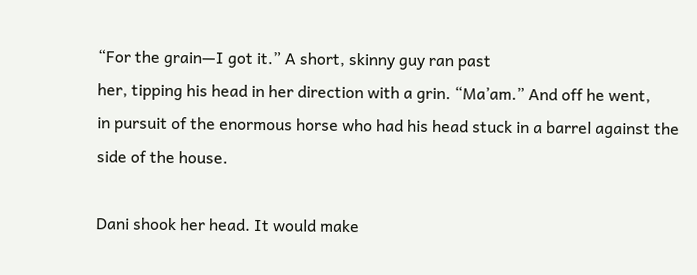“For the grain—I got it.” A short, skinny guy ran past
her, tipping his head in her direction with a grin. “Ma’am.” And off he went,
in pursuit of the enormous horse who had his head stuck in a barrel against the
side of the house.

Dani shook her head. It would make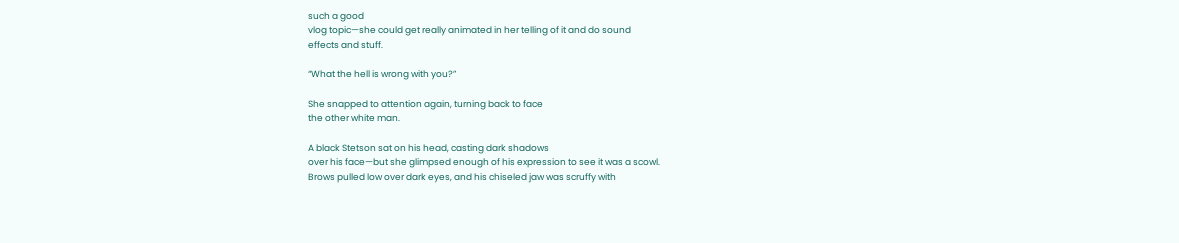such a good
vlog topic—she could get really animated in her telling of it and do sound
effects and stuff.

“What the hell is wrong with you?”

She snapped to attention again, turning back to face
the other white man.

A black Stetson sat on his head, casting dark shadows
over his face—but she glimpsed enough of his expression to see it was a scowl.
Brows pulled low over dark eyes, and his chiseled jaw was scruffy with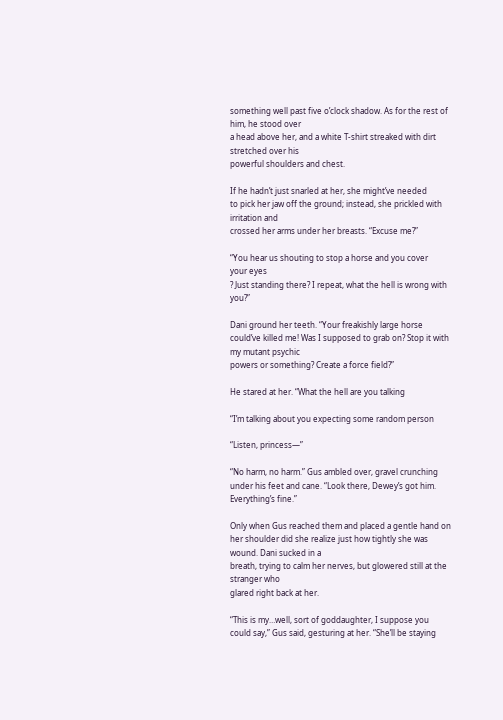something well past five o’clock shadow. As for the rest of him, he stood over
a head above her, and a white T-shirt streaked with dirt stretched over his
powerful shoulders and chest.

If he hadn’t just snarled at her, she might’ve needed
to pick her jaw off the ground; instead, she prickled with irritation and
crossed her arms under her breasts. “Excuse me?”

“You hear us shouting to stop a horse and you cover
your eyes
? Just standing there? I repeat, what the hell is wrong with you?”

Dani ground her teeth. “Your freakishly large horse
could’ve killed me! Was I supposed to grab on? Stop it with my mutant psychic
powers or something? Create a force field?”

He stared at her. “What the hell are you talking

“I’m talking about you expecting some random person

“Listen, princess—”

“No harm, no harm.” Gus ambled over, gravel crunching
under his feet and cane. “Look there, Dewey’s got him. Everything’s fine.”

Only when Gus reached them and placed a gentle hand on
her shoulder did she realize just how tightly she was wound. Dani sucked in a
breath, trying to calm her nerves, but glowered still at the stranger who
glared right back at her.

“This is my…well, sort of goddaughter, I suppose you
could say,” Gus said, gesturing at her. “She’ll be staying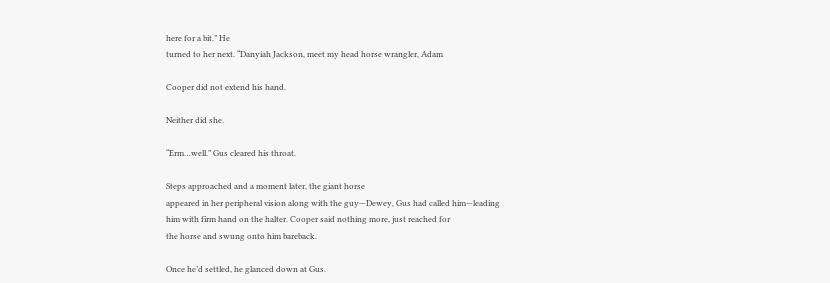here for a bit.” He
turned to her next. “Danyiah Jackson, meet my head horse wrangler, Adam

Cooper did not extend his hand.

Neither did she.

“Erm…well.” Gus cleared his throat.

Steps approached and a moment later, the giant horse
appeared in her peripheral vision along with the guy—Dewey, Gus had called him—leading
him with firm hand on the halter. Cooper said nothing more, just reached for
the horse and swung onto him bareback.

Once he’d settled, he glanced down at Gus.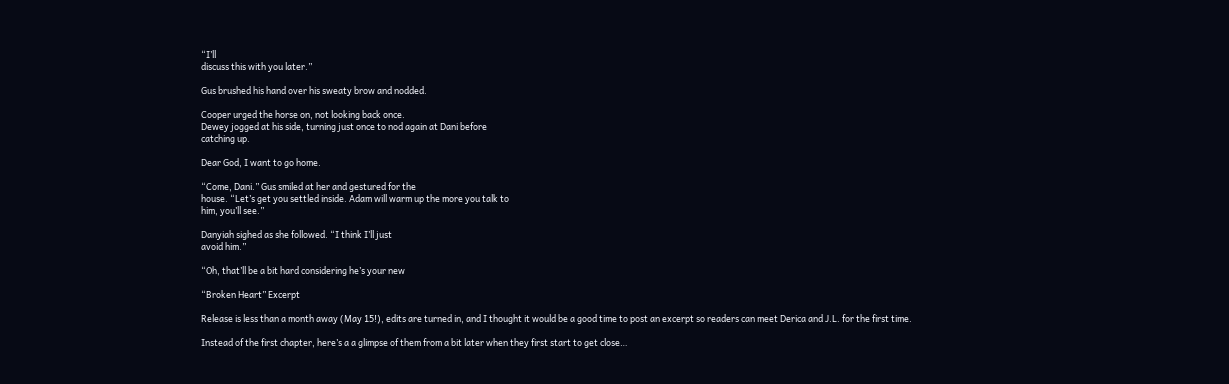“I’ll
discuss this with you later.”

Gus brushed his hand over his sweaty brow and nodded.

Cooper urged the horse on, not looking back once.
Dewey jogged at his side, turning just once to nod again at Dani before
catching up.

Dear God, I want to go home.

“Come, Dani.” Gus smiled at her and gestured for the
house. “Let’s get you settled inside. Adam will warm up the more you talk to
him, you’ll see.”

Danyiah sighed as she followed. “I think I’ll just
avoid him.”

“Oh, that’ll be a bit hard considering he’s your new

“Broken Heart” Excerpt

Release is less than a month away (May 15!), edits are turned in, and I thought it would be a good time to post an excerpt so readers can meet Derica and J.L. for the first time.

Instead of the first chapter, here’s a a glimpse of them from a bit later when they first start to get close…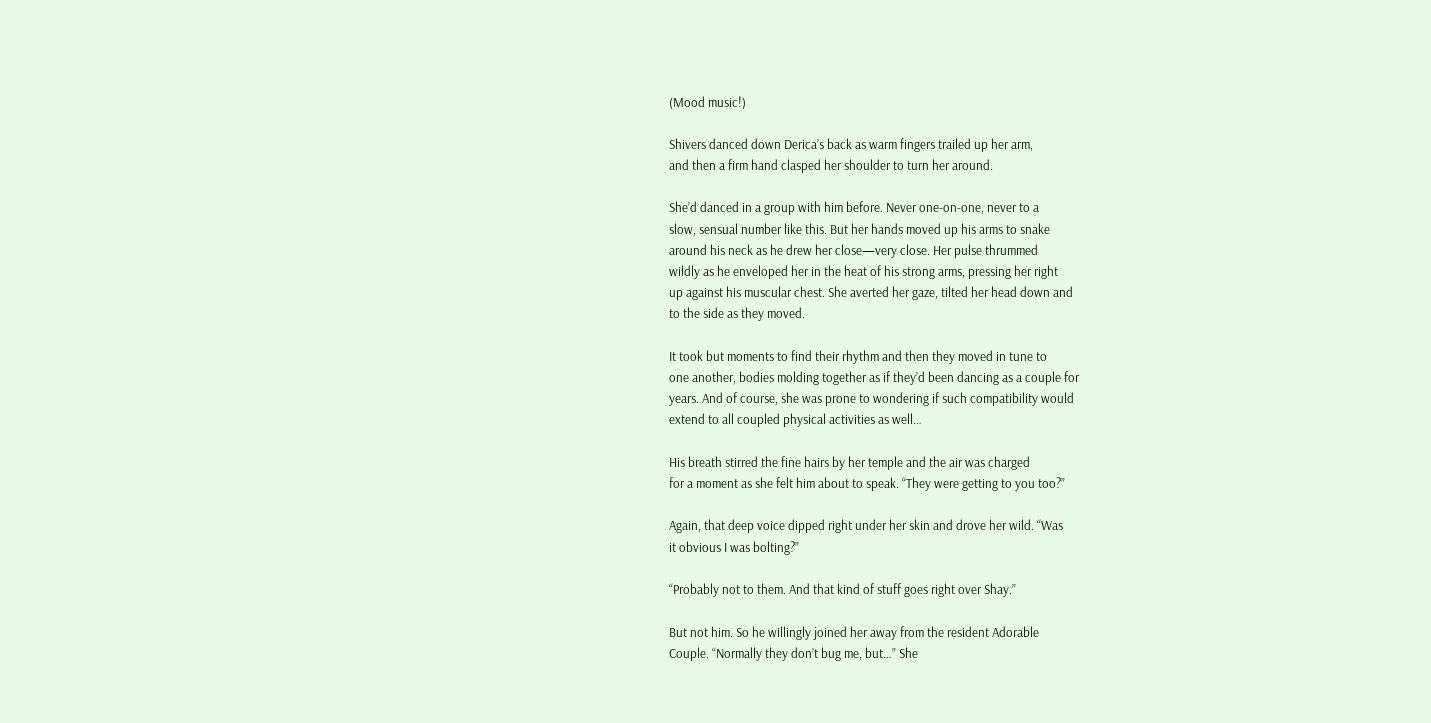(Mood music!)

Shivers danced down Derica’s back as warm fingers trailed up her arm,
and then a firm hand clasped her shoulder to turn her around.

She’d danced in a group with him before. Never one-on-one, never to a
slow, sensual number like this. But her hands moved up his arms to snake
around his neck as he drew her close—very close. Her pulse thrummed
wildly as he enveloped her in the heat of his strong arms, pressing her right
up against his muscular chest. She averted her gaze, tilted her head down and
to the side as they moved.

It took but moments to find their rhythm and then they moved in tune to
one another, bodies molding together as if they’d been dancing as a couple for
years. And of course, she was prone to wondering if such compatibility would
extend to all coupled physical activities as well…

His breath stirred the fine hairs by her temple and the air was charged
for a moment as she felt him about to speak. “They were getting to you too?”

Again, that deep voice dipped right under her skin and drove her wild. “Was
it obvious I was bolting?”

“Probably not to them. And that kind of stuff goes right over Shay.”

But not him. So he willingly joined her away from the resident Adorable
Couple. “Normally they don’t bug me, but…” She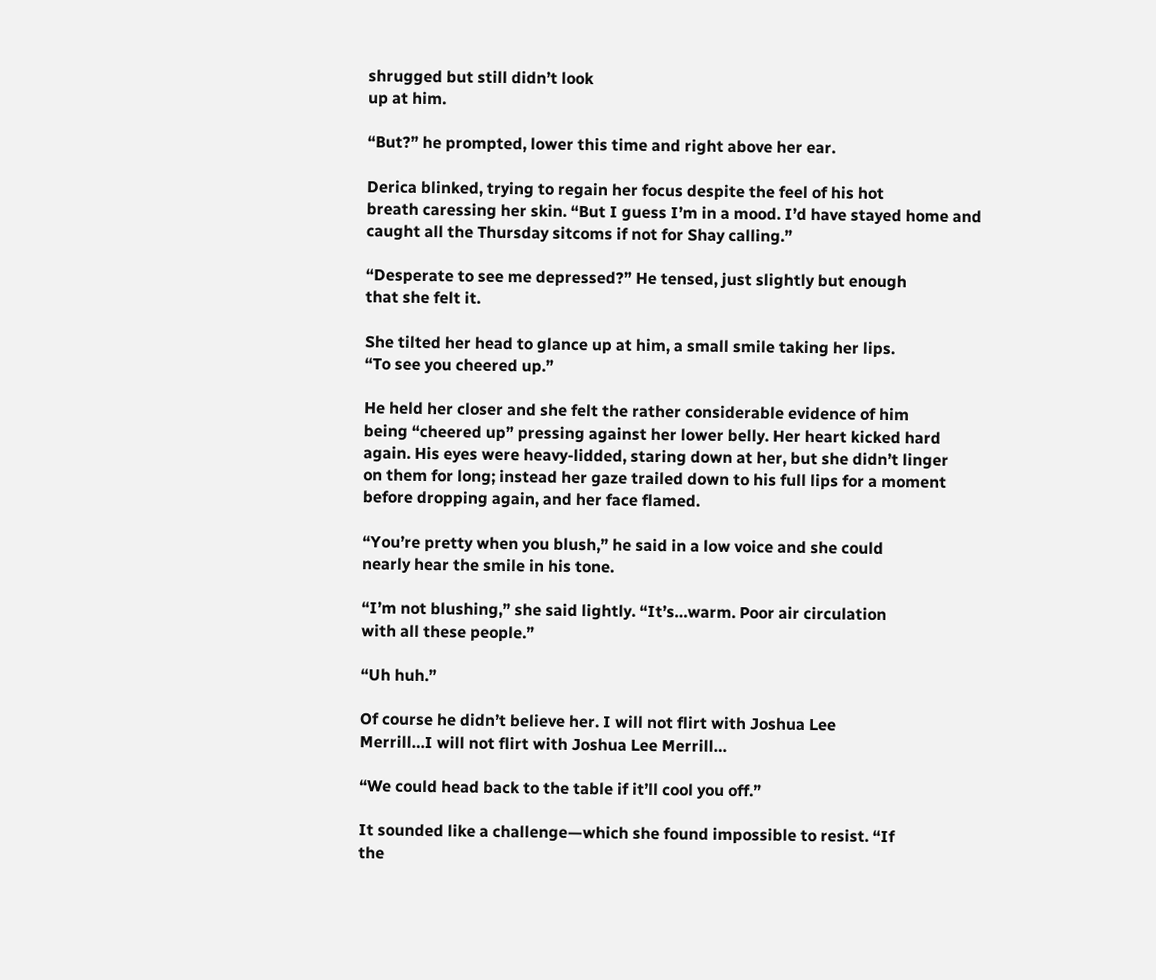shrugged but still didn’t look
up at him.

“But?” he prompted, lower this time and right above her ear.

Derica blinked, trying to regain her focus despite the feel of his hot
breath caressing her skin. “But I guess I’m in a mood. I’d have stayed home and
caught all the Thursday sitcoms if not for Shay calling.”

“Desperate to see me depressed?” He tensed, just slightly but enough
that she felt it.

She tilted her head to glance up at him, a small smile taking her lips.
“To see you cheered up.”

He held her closer and she felt the rather considerable evidence of him
being “cheered up” pressing against her lower belly. Her heart kicked hard
again. His eyes were heavy-lidded, staring down at her, but she didn’t linger
on them for long; instead her gaze trailed down to his full lips for a moment
before dropping again, and her face flamed.

“You’re pretty when you blush,” he said in a low voice and she could
nearly hear the smile in his tone.

“I’m not blushing,” she said lightly. “It’s…warm. Poor air circulation
with all these people.”

“Uh huh.”

Of course he didn’t believe her. I will not flirt with Joshua Lee
Merrill…I will not flirt with Joshua Lee Merrill…

“We could head back to the table if it’ll cool you off.”

It sounded like a challenge—which she found impossible to resist. “If
the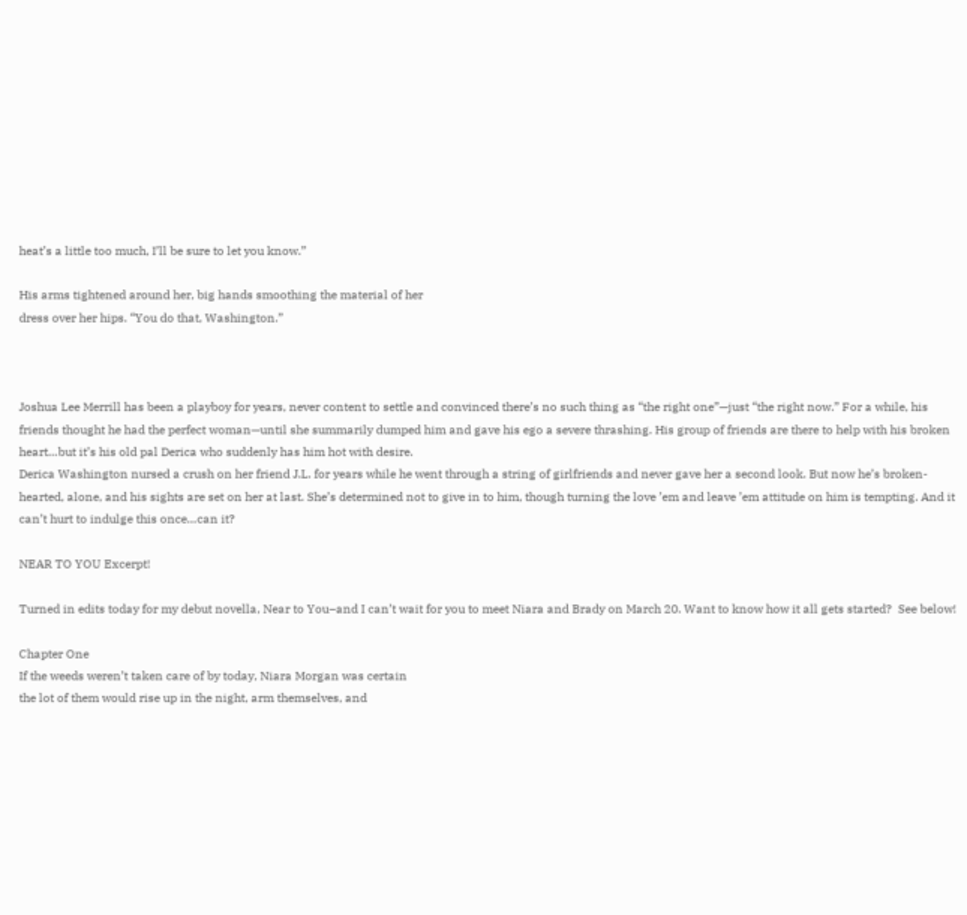heat’s a little too much, I’ll be sure to let you know.”

His arms tightened around her, big hands smoothing the material of her
dress over her hips. “You do that, Washington.”



Joshua Lee Merrill has been a playboy for years, never content to settle and convinced there’s no such thing as “the right one”—just “the right now.” For a while, his friends thought he had the perfect woman—until she summarily dumped him and gave his ego a severe thrashing. His group of friends are there to help with his broken heart…but it’s his old pal Derica who suddenly has him hot with desire.
Derica Washington nursed a crush on her friend J.L. for years while he went through a string of girlfriends and never gave her a second look. But now he’s broken-hearted, alone, and his sights are set on her at last. She’s determined not to give in to him, though turning the love ’em and leave ’em attitude on him is tempting. And it can’t hurt to indulge this once…can it?

NEAR TO YOU Excerpt!

Turned in edits today for my debut novella, Near to You–and I can’t wait for you to meet Niara and Brady on March 20. Want to know how it all gets started?  See below!

Chapter One
If the weeds weren’t taken care of by today, Niara Morgan was certain
the lot of them would rise up in the night, arm themselves, and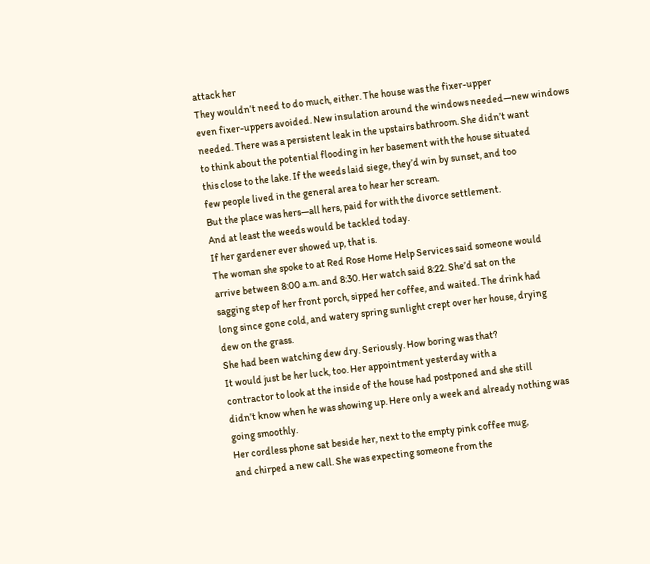attack her
They wouldn’t need to do much, either. The house was the fixer-upper
even fixer-uppers avoided. New insulation around the windows needed—new windows
needed. There was a persistent leak in the upstairs bathroom. She didn’t want
to think about the potential flooding in her basement with the house situated
this close to the lake. If the weeds laid siege, they’d win by sunset, and too
few people lived in the general area to hear her scream.
But the place was hers—all hers, paid for with the divorce settlement.
And at least the weeds would be tackled today.
If her gardener ever showed up, that is.
The woman she spoke to at Red Rose Home Help Services said someone would
arrive between 8:00 a.m. and 8:30. Her watch said 8:22. She’d sat on the
sagging step of her front porch, sipped her coffee, and waited. The drink had
long since gone cold, and watery spring sunlight crept over her house, drying
dew on the grass.
She had been watching dew dry. Seriously. How boring was that?
It would just be her luck, too. Her appointment yesterday with a
contractor to look at the inside of the house had postponed and she still
didn’t know when he was showing up. Here only a week and already nothing was
going smoothly.
Her cordless phone sat beside her, next to the empty pink coffee mug,
and chirped a new call. She was expecting someone from the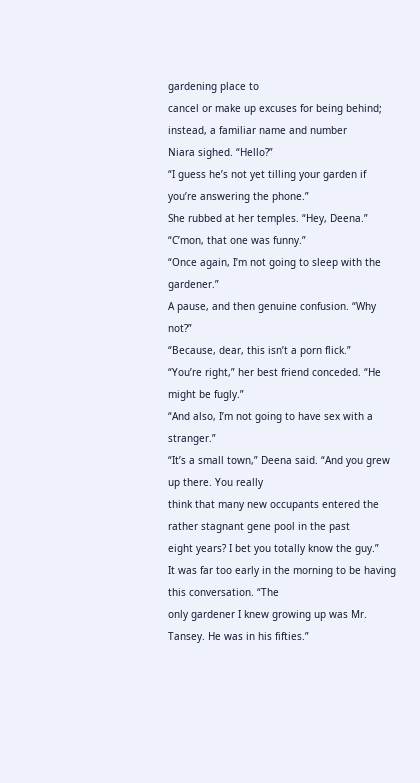gardening place to
cancel or make up excuses for being behind; instead, a familiar name and number
Niara sighed. “Hello?”
“I guess he’s not yet tilling your garden if you’re answering the phone.”
She rubbed at her temples. “Hey, Deena.”
“C’mon, that one was funny.”
“Once again, I’m not going to sleep with the gardener.”
A pause, and then genuine confusion. “Why not?”
“Because, dear, this isn’t a porn flick.”
“You’re right,” her best friend conceded. “He might be fugly.”
“And also, I’m not going to have sex with a stranger.”
“It’s a small town,” Deena said. “And you grew up there. You really
think that many new occupants entered the rather stagnant gene pool in the past
eight years? I bet you totally know the guy.”
It was far too early in the morning to be having this conversation. “The
only gardener I knew growing up was Mr. Tansey. He was in his fifties.”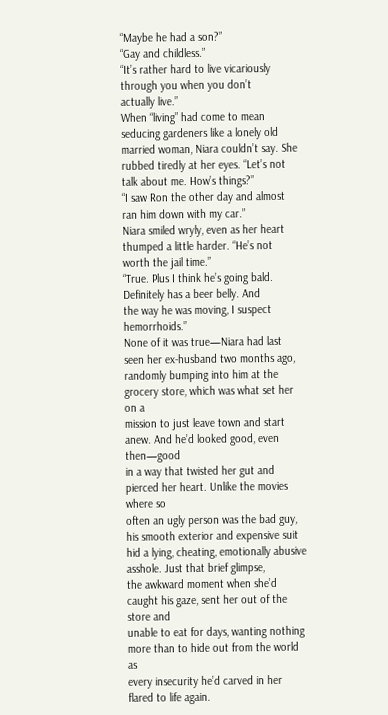“Maybe he had a son?”
“Gay and childless.”
“It’s rather hard to live vicariously through you when you don’t
actually live.”
When “living” had come to mean seducing gardeners like a lonely old
married woman, Niara couldn’t say. She rubbed tiredly at her eyes. “Let’s not
talk about me. How’s things?”
“I saw Ron the other day and almost ran him down with my car.”
Niara smiled wryly, even as her heart thumped a little harder. “He’s not
worth the jail time.”
“True. Plus I think he’s going bald. Definitely has a beer belly. And
the way he was moving, I suspect hemorrhoids.”
None of it was true—Niara had last seen her ex-husband two months ago,
randomly bumping into him at the grocery store, which was what set her on a
mission to just leave town and start anew. And he’d looked good, even then—good
in a way that twisted her gut and pierced her heart. Unlike the movies where so
often an ugly person was the bad guy, his smooth exterior and expensive suit
hid a lying, cheating, emotionally abusive asshole. Just that brief glimpse,
the awkward moment when she’d caught his gaze, sent her out of the store and
unable to eat for days, wanting nothing more than to hide out from the world as
every insecurity he’d carved in her flared to life again.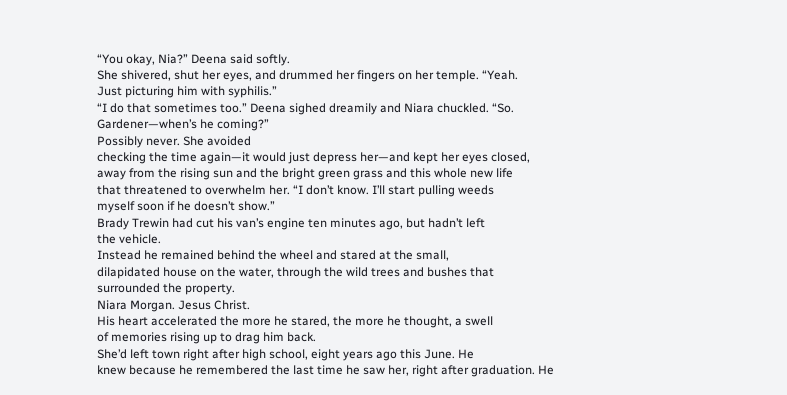“You okay, Nia?” Deena said softly.
She shivered, shut her eyes, and drummed her fingers on her temple. “Yeah.
Just picturing him with syphilis.”
“I do that sometimes too.” Deena sighed dreamily and Niara chuckled. “So.
Gardener—when’s he coming?”
Possibly never. She avoided
checking the time again—it would just depress her—and kept her eyes closed,
away from the rising sun and the bright green grass and this whole new life
that threatened to overwhelm her. “I don’t know. I’ll start pulling weeds
myself soon if he doesn’t show.”
Brady Trewin had cut his van’s engine ten minutes ago, but hadn’t left
the vehicle.
Instead he remained behind the wheel and stared at the small,
dilapidated house on the water, through the wild trees and bushes that
surrounded the property.
Niara Morgan. Jesus Christ.
His heart accelerated the more he stared, the more he thought, a swell
of memories rising up to drag him back.
She’d left town right after high school, eight years ago this June. He
knew because he remembered the last time he saw her, right after graduation. He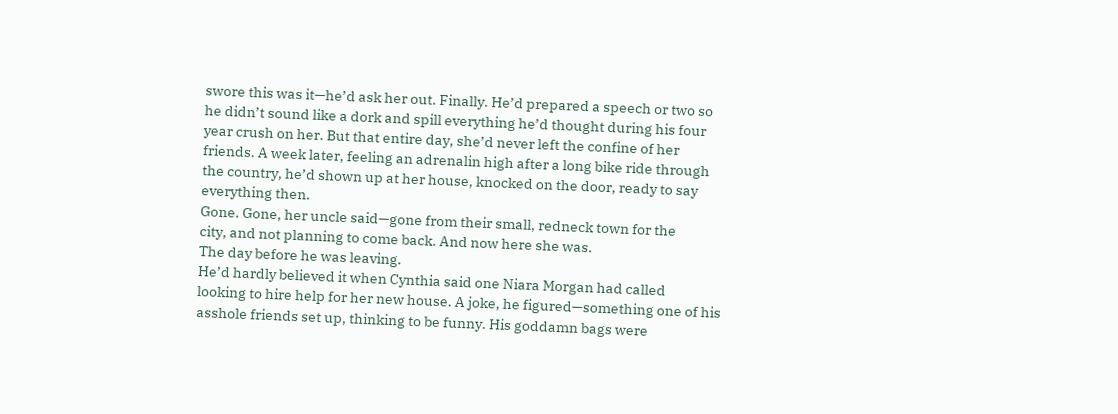swore this was it—he’d ask her out. Finally. He’d prepared a speech or two so
he didn’t sound like a dork and spill everything he’d thought during his four
year crush on her. But that entire day, she’d never left the confine of her
friends. A week later, feeling an adrenalin high after a long bike ride through
the country, he’d shown up at her house, knocked on the door, ready to say
everything then.
Gone. Gone, her uncle said—gone from their small, redneck town for the
city, and not planning to come back. And now here she was.
The day before he was leaving.
He’d hardly believed it when Cynthia said one Niara Morgan had called
looking to hire help for her new house. A joke, he figured—something one of his
asshole friends set up, thinking to be funny. His goddamn bags were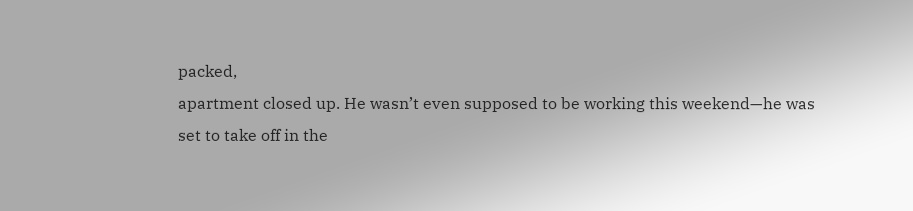packed,
apartment closed up. He wasn’t even supposed to be working this weekend—he was
set to take off in the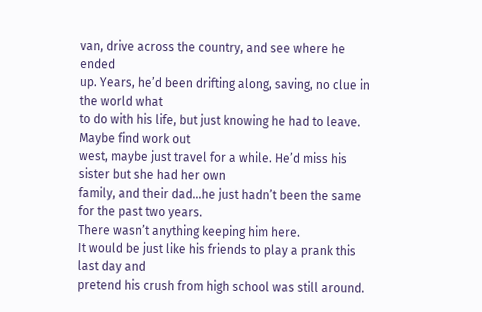van, drive across the country, and see where he ended
up. Years, he’d been drifting along, saving, no clue in the world what
to do with his life, but just knowing he had to leave. Maybe find work out
west, maybe just travel for a while. He’d miss his sister but she had her own
family, and their dad…he just hadn’t been the same for the past two years.
There wasn’t anything keeping him here.
It would be just like his friends to play a prank this last day and
pretend his crush from high school was still around.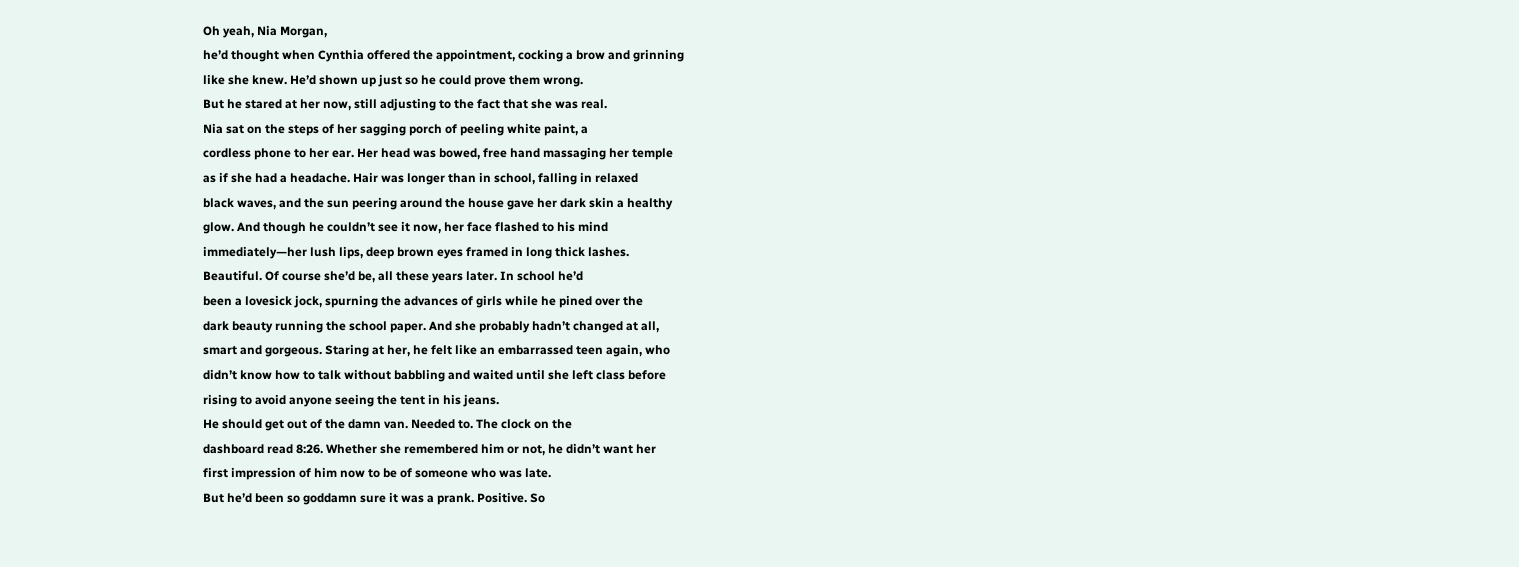Oh yeah, Nia Morgan,
he’d thought when Cynthia offered the appointment, cocking a brow and grinning
like she knew. He’d shown up just so he could prove them wrong.
But he stared at her now, still adjusting to the fact that she was real.
Nia sat on the steps of her sagging porch of peeling white paint, a
cordless phone to her ear. Her head was bowed, free hand massaging her temple
as if she had a headache. Hair was longer than in school, falling in relaxed
black waves, and the sun peering around the house gave her dark skin a healthy
glow. And though he couldn’t see it now, her face flashed to his mind
immediately—her lush lips, deep brown eyes framed in long thick lashes.
Beautiful. Of course she’d be, all these years later. In school he’d
been a lovesick jock, spurning the advances of girls while he pined over the
dark beauty running the school paper. And she probably hadn’t changed at all,
smart and gorgeous. Staring at her, he felt like an embarrassed teen again, who
didn’t know how to talk without babbling and waited until she left class before
rising to avoid anyone seeing the tent in his jeans.
He should get out of the damn van. Needed to. The clock on the
dashboard read 8:26. Whether she remembered him or not, he didn’t want her
first impression of him now to be of someone who was late.
But he’d been so goddamn sure it was a prank. Positive. So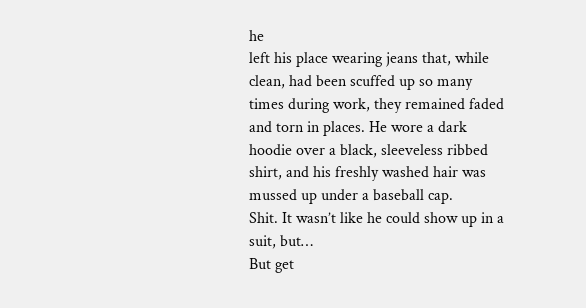he
left his place wearing jeans that, while clean, had been scuffed up so many
times during work, they remained faded and torn in places. He wore a dark
hoodie over a black, sleeveless ribbed shirt, and his freshly washed hair was
mussed up under a baseball cap.
Shit. It wasn’t like he could show up in a suit, but…
But get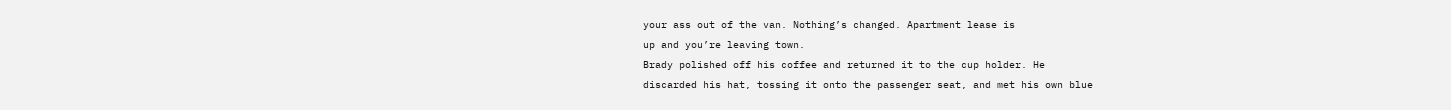your ass out of the van. Nothing’s changed. Apartment lease is
up and you’re leaving town.
Brady polished off his coffee and returned it to the cup holder. He
discarded his hat, tossing it onto the passenger seat, and met his own blue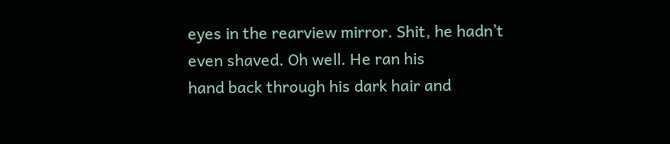eyes in the rearview mirror. Shit, he hadn’t even shaved. Oh well. He ran his
hand back through his dark hair and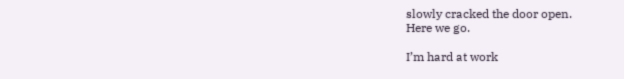slowly cracked the door open.
Here we go.

I’m hard at work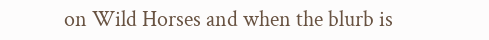on Wild Horses and when the blurb is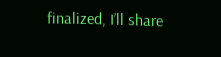finalized, I’ll share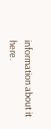information about it here.